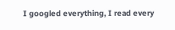I googled everything, I read every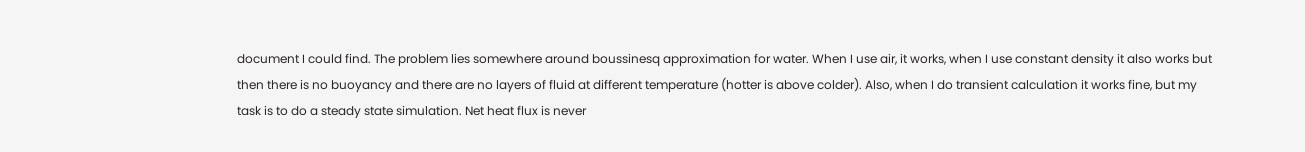document I could find. The problem lies somewhere around boussinesq approximation for water. When I use air, it works, when I use constant density it also works but then there is no buoyancy and there are no layers of fluid at different temperature (hotter is above colder). Also, when I do transient calculation it works fine, but my task is to do a steady state simulation. Net heat flux is never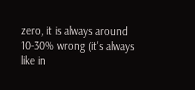zero, it is always around 10-30% wrong (it's always like in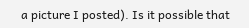a picture I posted). Is it possible that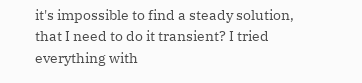it's impossible to find a steady solution, that I need to do it transient? I tried everything with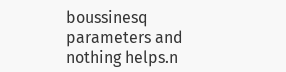boussinesq parameters and nothing helps.n